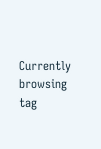Currently browsing tag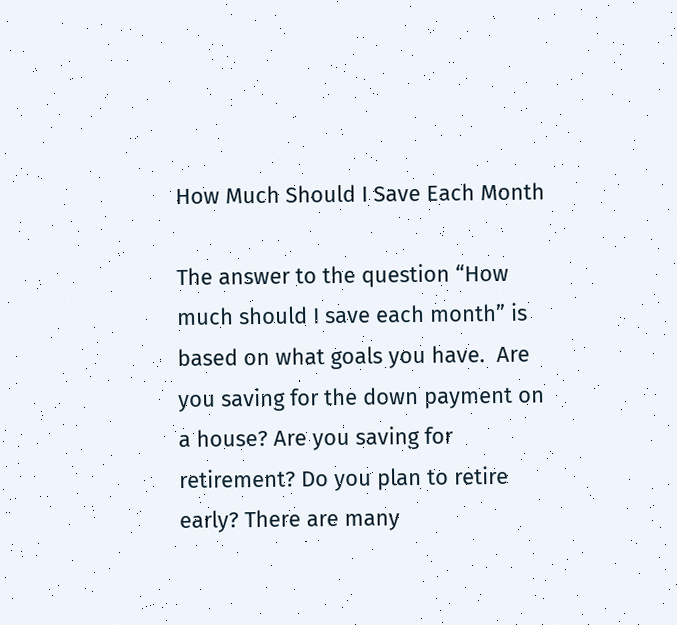How Much Should I Save Each Month

The answer to the question “How much should I save each month” is based on what goals you have.  Are you saving for the down payment on a house? Are you saving for retirement? Do you plan to retire early? There are many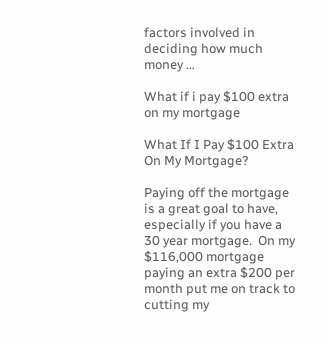factors involved in deciding how much money …

What if i pay $100 extra on my mortgage

What If I Pay $100 Extra On My Mortgage?

Paying off the mortgage is a great goal to have, especially if you have a 30 year mortgage.  On my $116,000 mortgage paying an extra $200 per month put me on track to cutting my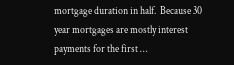mortgage duration in half.  Because 30 year mortgages are mostly interest payments for the first …